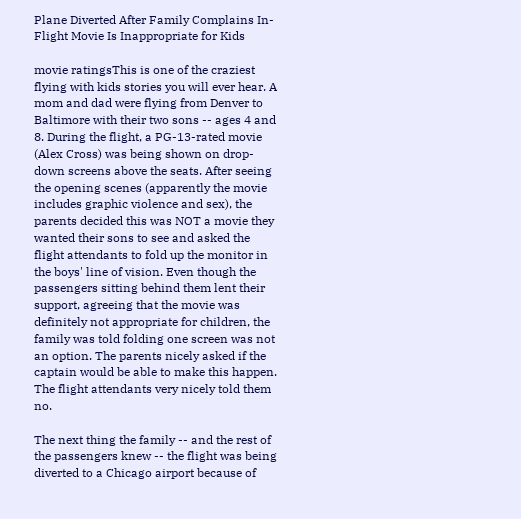Plane Diverted After Family Complains In-Flight Movie Is Inappropriate for Kids

movie ratingsThis is one of the craziest flying with kids stories you will ever hear. A mom and dad were flying from Denver to Baltimore with their two sons -- ages 4 and 8. During the flight, a PG-13-rated movie (Alex Cross) was being shown on drop-down screens above the seats. After seeing the opening scenes (apparently the movie includes graphic violence and sex), the parents decided this was NOT a movie they wanted their sons to see and asked the flight attendants to fold up the monitor in the boys' line of vision. Even though the passengers sitting behind them lent their support, agreeing that the movie was definitely not appropriate for children, the family was told folding one screen was not an option. The parents nicely asked if the captain would be able to make this happen. The flight attendants very nicely told them no.

The next thing the family -- and the rest of the passengers knew -- the flight was being diverted to a Chicago airport because of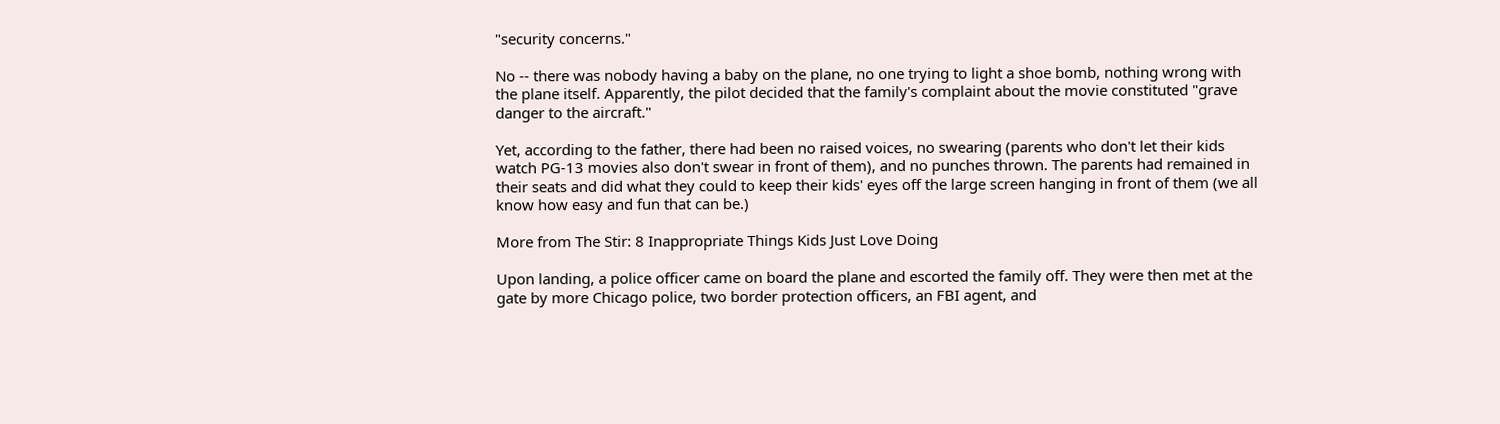"security concerns."

No -- there was nobody having a baby on the plane, no one trying to light a shoe bomb, nothing wrong with the plane itself. Apparently, the pilot decided that the family's complaint about the movie constituted "grave danger to the aircraft."

Yet, according to the father, there had been no raised voices, no swearing (parents who don't let their kids watch PG-13 movies also don't swear in front of them), and no punches thrown. The parents had remained in their seats and did what they could to keep their kids' eyes off the large screen hanging in front of them (we all know how easy and fun that can be.)

More from The Stir: 8 Inappropriate Things Kids Just Love Doing

Upon landing, a police officer came on board the plane and escorted the family off. They were then met at the gate by more Chicago police, two border protection officers, an FBI agent, and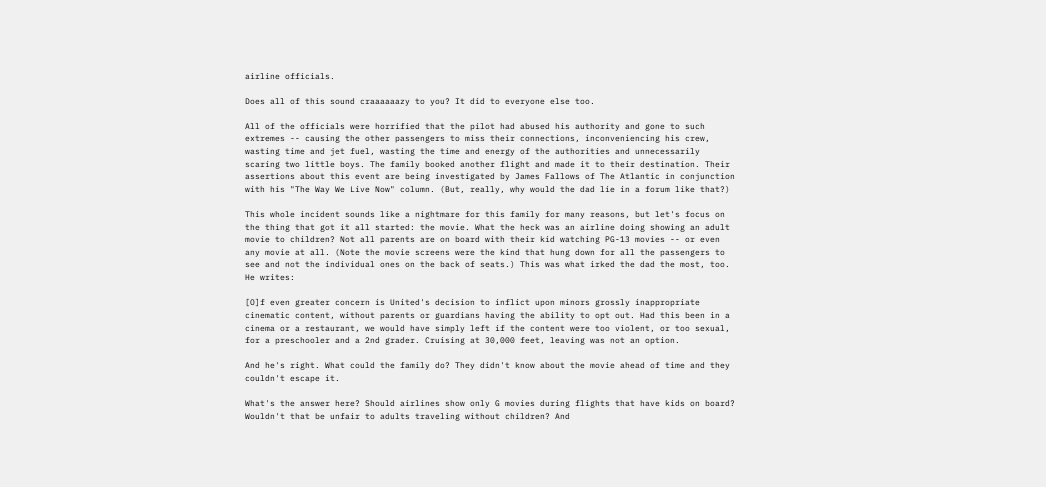airline officials.

Does all of this sound craaaaaazy to you? It did to everyone else too.

All of the officials were horrified that the pilot had abused his authority and gone to such extremes -- causing the other passengers to miss their connections, inconveniencing his crew, wasting time and jet fuel, wasting the time and energy of the authorities and unnecessarily scaring two little boys. The family booked another flight and made it to their destination. Their assertions about this event are being investigated by James Fallows of The Atlantic in conjunction with his "The Way We Live Now" column. (But, really, why would the dad lie in a forum like that?)

This whole incident sounds like a nightmare for this family for many reasons, but let's focus on the thing that got it all started: the movie. What the heck was an airline doing showing an adult movie to children? Not all parents are on board with their kid watching PG-13 movies -- or even any movie at all. (Note the movie screens were the kind that hung down for all the passengers to see and not the individual ones on the back of seats.) This was what irked the dad the most, too. He writes:

[O]f even greater concern is United's decision to inflict upon minors grossly inappropriate cinematic content, without parents or guardians having the ability to opt out. Had this been in a cinema or a restaurant, we would have simply left if the content were too violent, or too sexual, for a preschooler and a 2nd grader. Cruising at 30,000 feet, leaving was not an option.

And he's right. What could the family do? They didn't know about the movie ahead of time and they couldn't escape it.

What's the answer here? Should airlines show only G movies during flights that have kids on board? Wouldn't that be unfair to adults traveling without children? And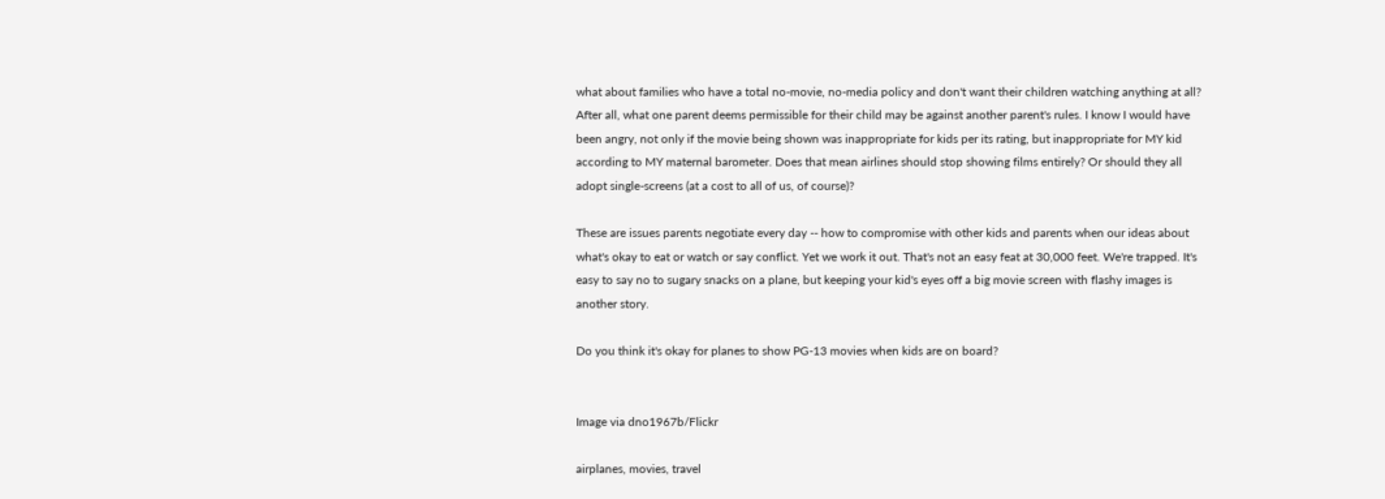what about families who have a total no-movie, no-media policy and don't want their children watching anything at all? After all, what one parent deems permissible for their child may be against another parent's rules. I know I would have been angry, not only if the movie being shown was inappropriate for kids per its rating, but inappropriate for MY kid according to MY maternal barometer. Does that mean airlines should stop showing films entirely? Or should they all adopt single-screens (at a cost to all of us, of course)?

These are issues parents negotiate every day -- how to compromise with other kids and parents when our ideas about what's okay to eat or watch or say conflict. Yet we work it out. That's not an easy feat at 30,000 feet. We're trapped. It's easy to say no to sugary snacks on a plane, but keeping your kid's eyes off a big movie screen with flashy images is another story.

Do you think it's okay for planes to show PG-13 movies when kids are on board?


Image via dno1967b/Flickr

airplanes, movies, travel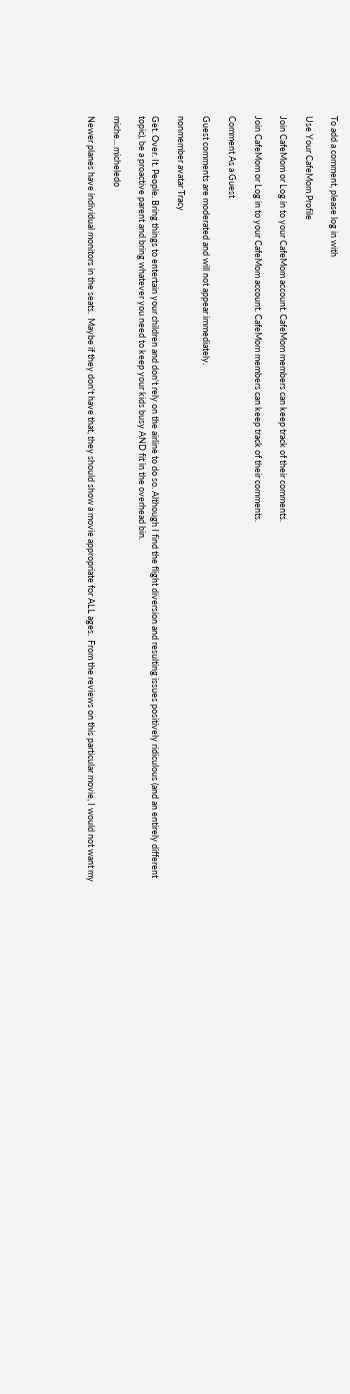To add a comment, please log in with

Use Your CafeMom Profile

Join CafeMom or Log in to your CafeMom account. CafeMom members can keep track of their comments.

Join CafeMom or Log in to your CafeMom account. CafeMom members can keep track of their comments.

Comment As a Guest

Guest comments are moderated and will not appear immediately.

nonmember avatar Tracy

Get. Over. It. People. Bring things to entertain your children and don't rely on the airline to do so. Although I find the flight diversion and resulting issues positively ridiculous (and an entirely different topic), be a proactive parent and bring whatever you need to keep your kids busy AND fit in the overhead bin.

miche... micheledo

Newer planes have individual monitors in the seats.  Maybe if they don't have that, they should show a movie appropriate for ALL ages.  From the reviews on this particular movie, I would not want my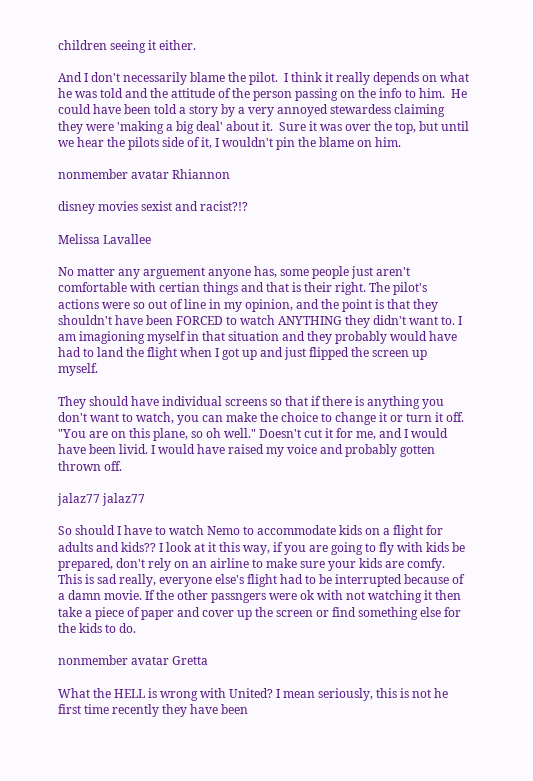children seeing it either.

And I don't necessarily blame the pilot.  I think it really depends on what he was told and the attitude of the person passing on the info to him.  He could have been told a story by a very annoyed stewardess claiming they were 'making a big deal' about it.  Sure it was over the top, but until we hear the pilots side of it, I wouldn't pin the blame on him.

nonmember avatar Rhiannon

disney movies sexist and racist?!?

Melissa Lavallee

No matter any arguement anyone has, some people just aren't comfortable with certian things and that is their right. The pilot's actions were so out of line in my opinion, and the point is that they shouldn't have been FORCED to watch ANYTHING they didn't want to. I am imagioning myself in that situation and they probably would have had to land the flight when I got up and just flipped the screen up myself.

They should have individual screens so that if there is anything you don't want to watch, you can make the choice to change it or turn it off. "You are on this plane, so oh well." Doesn't cut it for me, and I would have been livid. I would have raised my voice and probably gotten thrown off.

jalaz77 jalaz77

So should I have to watch Nemo to accommodate kids on a flight for adults and kids?? I look at it this way, if you are going to fly with kids be prepared, don't rely on an airline to make sure your kids are comfy. This is sad really, everyone else's flight had to be interrupted because of a damn movie. If the other passngers were ok with not watching it then take a piece of paper and cover up the screen or find something else for the kids to do.

nonmember avatar Gretta

What the HELL is wrong with United? I mean seriously, this is not he first time recently they have been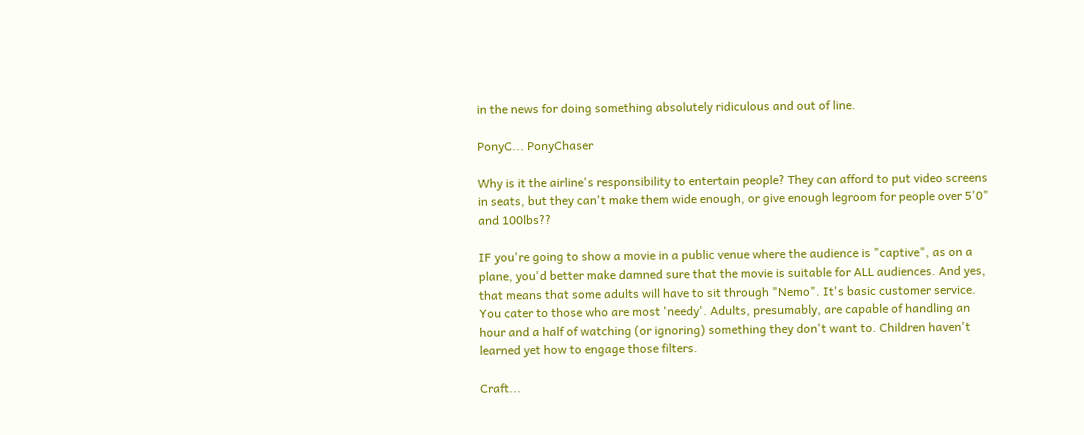in the news for doing something absolutely ridiculous and out of line.

PonyC... PonyChaser

Why is it the airline's responsibility to entertain people? They can afford to put video screens in seats, but they can't make them wide enough, or give enough legroom for people over 5'0" and 100lbs??

IF you're going to show a movie in a public venue where the audience is "captive", as on a plane, you'd better make damned sure that the movie is suitable for ALL audiences. And yes, that means that some adults will have to sit through "Nemo". It's basic customer service. You cater to those who are most 'needy'. Adults, presumably, are capable of handling an hour and a half of watching (or ignoring) something they don't want to. Children haven't learned yet how to engage those filters.

Craft...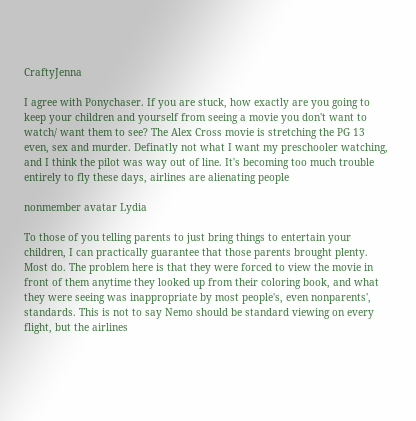CraftyJenna

I agree with Ponychaser. If you are stuck, how exactly are you going to keep your children and yourself from seeing a movie you don't want to watch/ want them to see? The Alex Cross movie is stretching the PG 13 even, sex and murder. Definatly not what I want my preschooler watching, and I think the pilot was way out of line. It's becoming too much trouble entirely to fly these days, airlines are alienating people

nonmember avatar Lydia

To those of you telling parents to just bring things to entertain your children, I can practically guarantee that those parents brought plenty. Most do. The problem here is that they were forced to view the movie in front of them anytime they looked up from their coloring book, and what they were seeing was inappropriate by most people's, even nonparents', standards. This is not to say Nemo should be standard viewing on every flight, but the airlines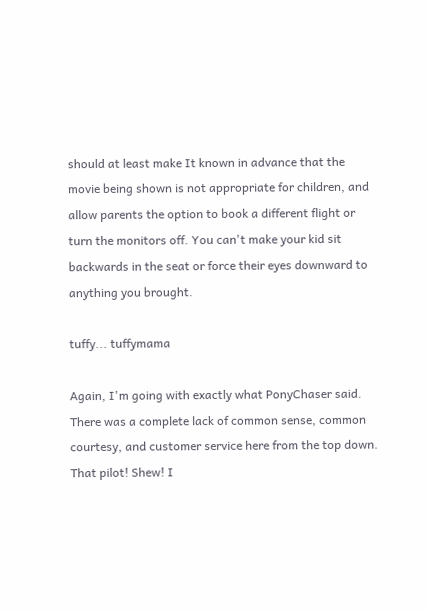should at least make It known in advance that the movie being shown is not appropriate for children, and allow parents the option to book a different flight or turn the monitors off. You can't make your kid sit backwards in the seat or force their eyes downward to anything you brought.

tuffy... tuffymama

Again, I'm going with exactly what PonyChaser said. There was a complete lack of common sense, common courtesy, and customer service here from the top down. That pilot! Shew! I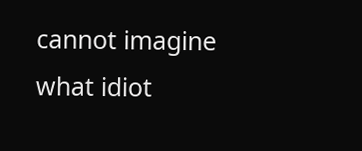cannot imagine what idiot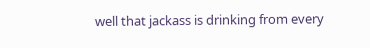well that jackass is drinking from every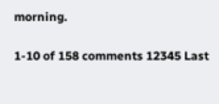morning.

1-10 of 158 comments 12345 Last